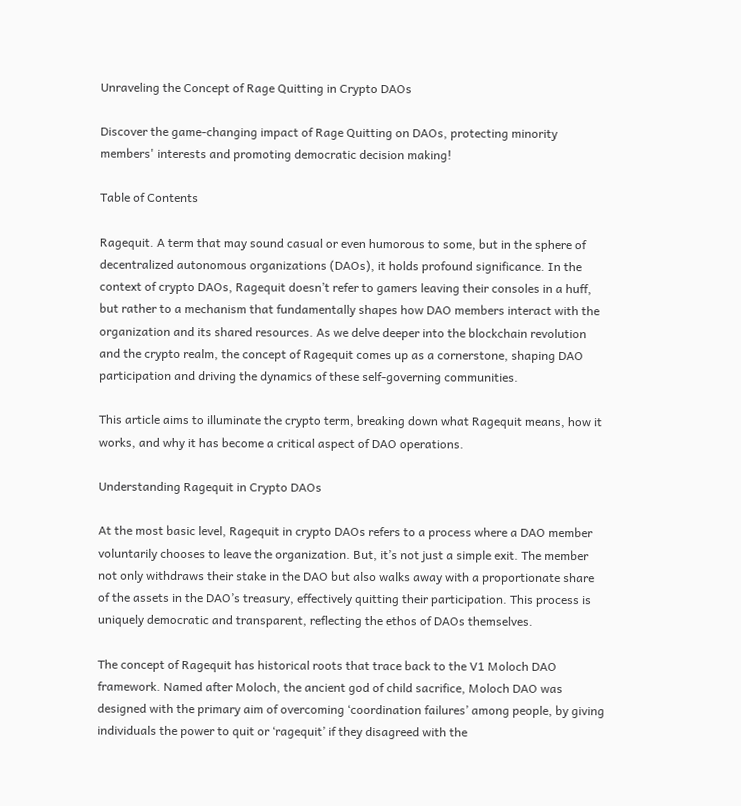Unraveling the Concept of Rage Quitting in Crypto DAOs

Discover the game-changing impact of Rage Quitting on DAOs, protecting minority members' interests and promoting democratic decision making!

Table of Contents

Ragequit. A term that may sound casual or even humorous to some, but in the sphere of decentralized autonomous organizations (DAOs), it holds profound significance. In the context of crypto DAOs, Ragequit doesn’t refer to gamers leaving their consoles in a huff, but rather to a mechanism that fundamentally shapes how DAO members interact with the organization and its shared resources. As we delve deeper into the blockchain revolution and the crypto realm, the concept of Ragequit comes up as a cornerstone, shaping DAO participation and driving the dynamics of these self-governing communities.

This article aims to illuminate the crypto term, breaking down what Ragequit means, how it works, and why it has become a critical aspect of DAO operations.

Understanding Ragequit in Crypto DAOs

At the most basic level, Ragequit in crypto DAOs refers to a process where a DAO member voluntarily chooses to leave the organization. But, it’s not just a simple exit. The member not only withdraws their stake in the DAO but also walks away with a proportionate share of the assets in the DAO’s treasury, effectively quitting their participation. This process is uniquely democratic and transparent, reflecting the ethos of DAOs themselves.

The concept of Ragequit has historical roots that trace back to the V1 Moloch DAO framework. Named after Moloch, the ancient god of child sacrifice, Moloch DAO was designed with the primary aim of overcoming ‘coordination failures’ among people, by giving individuals the power to quit or ‘ragequit’ if they disagreed with the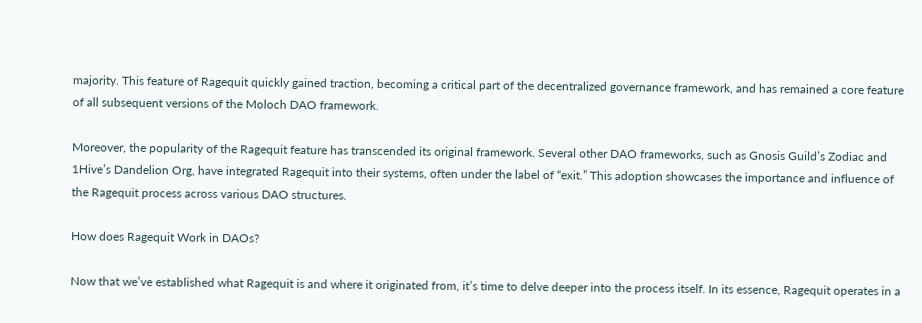majority. This feature of Ragequit quickly gained traction, becoming a critical part of the decentralized governance framework, and has remained a core feature of all subsequent versions of the Moloch DAO framework.

Moreover, the popularity of the Ragequit feature has transcended its original framework. Several other DAO frameworks, such as Gnosis Guild’s Zodiac and 1Hive’s Dandelion Org, have integrated Ragequit into their systems, often under the label of “exit.” This adoption showcases the importance and influence of the Ragequit process across various DAO structures.

How does Ragequit Work in DAOs?

Now that we’ve established what Ragequit is and where it originated from, it’s time to delve deeper into the process itself. In its essence, Ragequit operates in a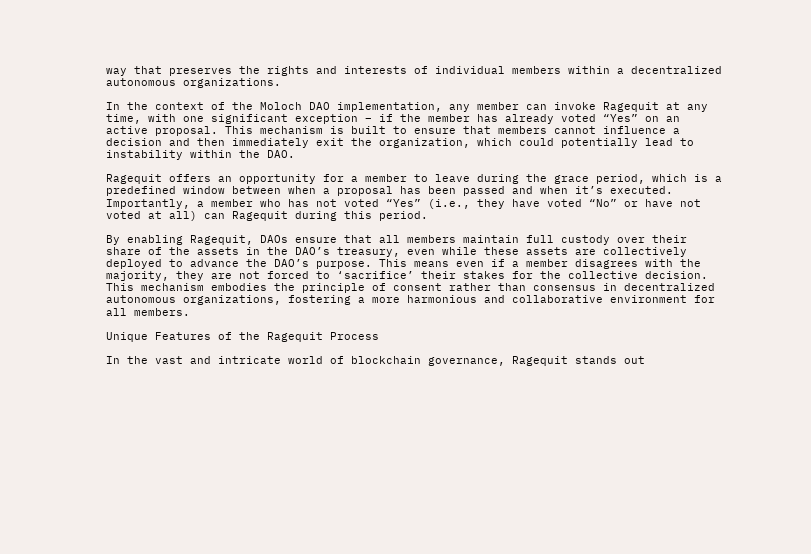way that preserves the rights and interests of individual members within a decentralized autonomous organizations.

In the context of the Moloch DAO implementation, any member can invoke Ragequit at any time, with one significant exception – if the member has already voted “Yes” on an active proposal. This mechanism is built to ensure that members cannot influence a decision and then immediately exit the organization, which could potentially lead to instability within the DAO.

Ragequit offers an opportunity for a member to leave during the grace period, which is a predefined window between when a proposal has been passed and when it’s executed. Importantly, a member who has not voted “Yes” (i.e., they have voted “No” or have not voted at all) can Ragequit during this period.

By enabling Ragequit, DAOs ensure that all members maintain full custody over their share of the assets in the DAO’s treasury, even while these assets are collectively deployed to advance the DAO’s purpose. This means even if a member disagrees with the majority, they are not forced to ‘sacrifice’ their stakes for the collective decision. This mechanism embodies the principle of consent rather than consensus in decentralized autonomous organizations, fostering a more harmonious and collaborative environment for all members.

Unique Features of the Ragequit Process

In the vast and intricate world of blockchain governance, Ragequit stands out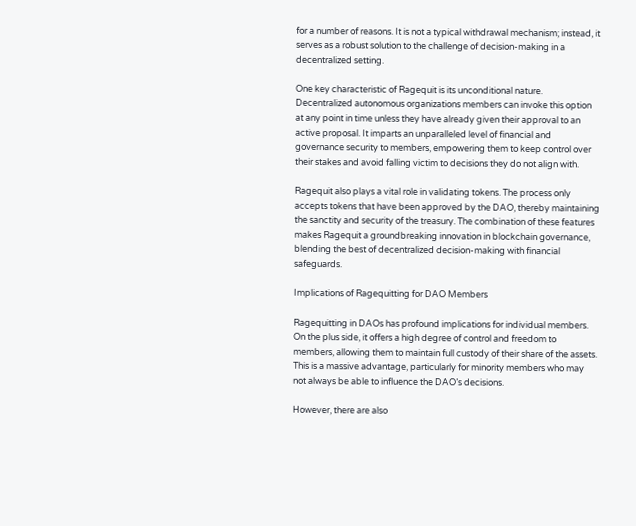for a number of reasons. It is not a typical withdrawal mechanism; instead, it serves as a robust solution to the challenge of decision-making in a decentralized setting.

One key characteristic of Ragequit is its unconditional nature. Decentralized autonomous organizations members can invoke this option at any point in time unless they have already given their approval to an active proposal. It imparts an unparalleled level of financial and governance security to members, empowering them to keep control over their stakes and avoid falling victim to decisions they do not align with.

Ragequit also plays a vital role in validating tokens. The process only accepts tokens that have been approved by the DAO, thereby maintaining the sanctity and security of the treasury. The combination of these features makes Ragequit a groundbreaking innovation in blockchain governance, blending the best of decentralized decision-making with financial safeguards.

Implications of Ragequitting for DAO Members

Ragequitting in DAOs has profound implications for individual members. On the plus side, it offers a high degree of control and freedom to members, allowing them to maintain full custody of their share of the assets. This is a massive advantage, particularly for minority members who may not always be able to influence the DAO’s decisions.

However, there are also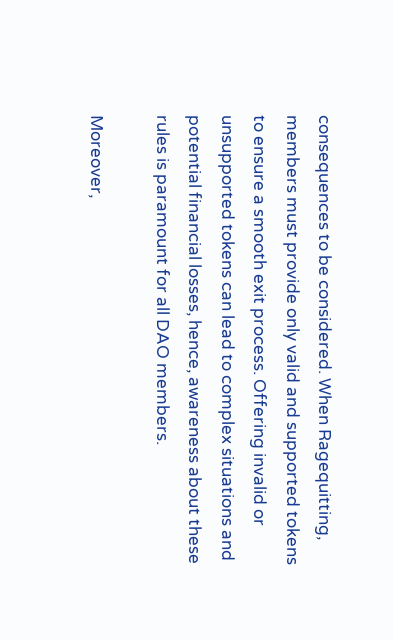consequences to be considered. When Ragequitting, members must provide only valid and supported tokens to ensure a smooth exit process. Offering invalid or unsupported tokens can lead to complex situations and potential financial losses, hence, awareness about these rules is paramount for all DAO members.

Moreover,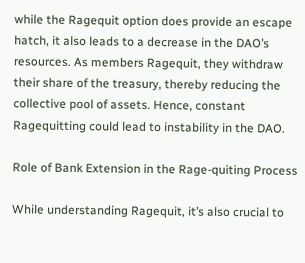while the Ragequit option does provide an escape hatch, it also leads to a decrease in the DAO’s resources. As members Ragequit, they withdraw their share of the treasury, thereby reducing the collective pool of assets. Hence, constant Ragequitting could lead to instability in the DAO.

Role of Bank Extension in the Rage-quiting Process

While understanding Ragequit, it’s also crucial to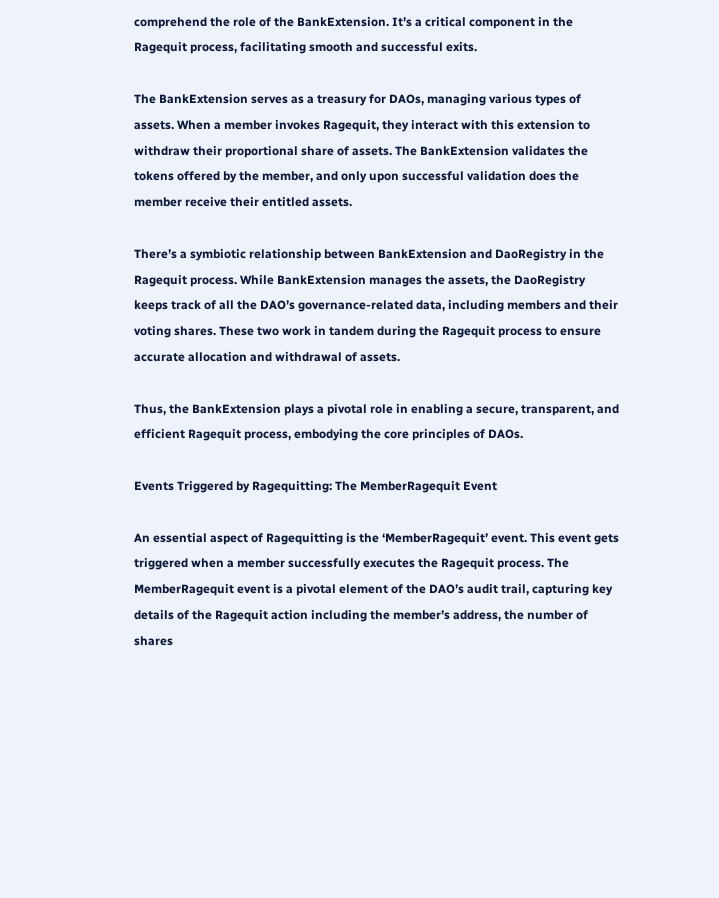comprehend the role of the BankExtension. It’s a critical component in the Ragequit process, facilitating smooth and successful exits.

The BankExtension serves as a treasury for DAOs, managing various types of assets. When a member invokes Ragequit, they interact with this extension to withdraw their proportional share of assets. The BankExtension validates the tokens offered by the member, and only upon successful validation does the member receive their entitled assets.

There’s a symbiotic relationship between BankExtension and DaoRegistry in the Ragequit process. While BankExtension manages the assets, the DaoRegistry keeps track of all the DAO’s governance-related data, including members and their voting shares. These two work in tandem during the Ragequit process to ensure accurate allocation and withdrawal of assets.

Thus, the BankExtension plays a pivotal role in enabling a secure, transparent, and efficient Ragequit process, embodying the core principles of DAOs.

Events Triggered by Ragequitting: The MemberRagequit Event

An essential aspect of Ragequitting is the ‘MemberRagequit’ event. This event gets triggered when a member successfully executes the Ragequit process. The MemberRagequit event is a pivotal element of the DAO’s audit trail, capturing key details of the Ragequit action including the member’s address, the number of shares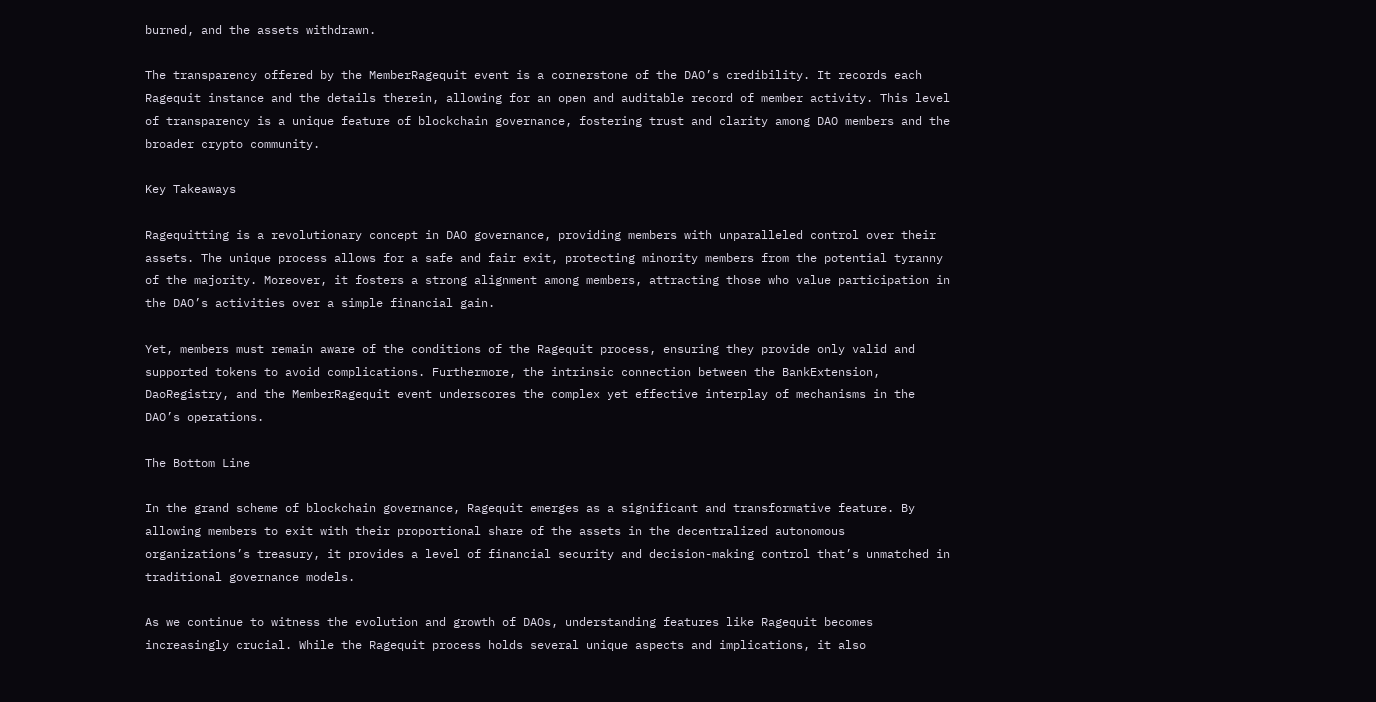burned, and the assets withdrawn.

The transparency offered by the MemberRagequit event is a cornerstone of the DAO’s credibility. It records each Ragequit instance and the details therein, allowing for an open and auditable record of member activity. This level of transparency is a unique feature of blockchain governance, fostering trust and clarity among DAO members and the broader crypto community.

Key Takeaways

Ragequitting is a revolutionary concept in DAO governance, providing members with unparalleled control over their assets. The unique process allows for a safe and fair exit, protecting minority members from the potential tyranny of the majority. Moreover, it fosters a strong alignment among members, attracting those who value participation in the DAO’s activities over a simple financial gain.

Yet, members must remain aware of the conditions of the Ragequit process, ensuring they provide only valid and supported tokens to avoid complications. Furthermore, the intrinsic connection between the BankExtension, DaoRegistry, and the MemberRagequit event underscores the complex yet effective interplay of mechanisms in the DAO’s operations.

The Bottom Line

In the grand scheme of blockchain governance, Ragequit emerges as a significant and transformative feature. By allowing members to exit with their proportional share of the assets in the decentralized autonomous organizations’s treasury, it provides a level of financial security and decision-making control that’s unmatched in traditional governance models.

As we continue to witness the evolution and growth of DAOs, understanding features like Ragequit becomes increasingly crucial. While the Ragequit process holds several unique aspects and implications, it also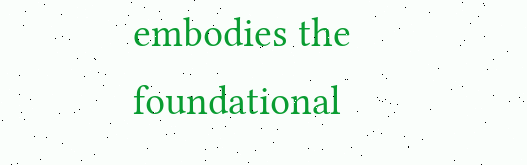embodies the foundational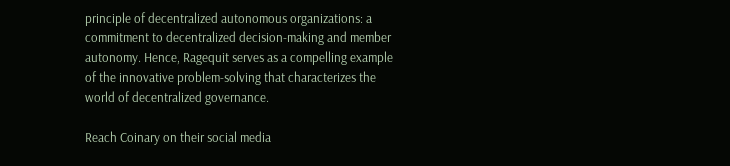principle of decentralized autonomous organizations: a commitment to decentralized decision-making and member autonomy. Hence, Ragequit serves as a compelling example of the innovative problem-solving that characterizes the world of decentralized governance.

Reach Coinary on their social media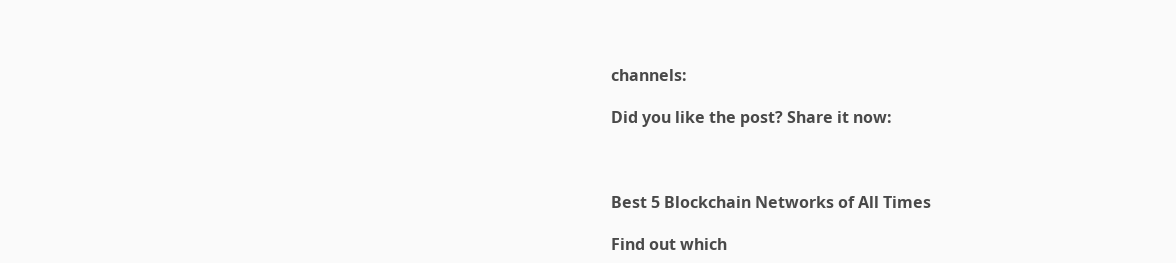channels:

Did you like the post? Share it now:



Best 5 Blockchain Networks of All Times

Find out which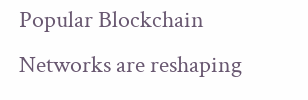Popular Blockchain Networks are reshaping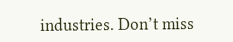industries. Don’t miss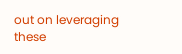out on leveraging these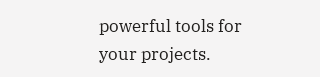powerful tools for your projects.